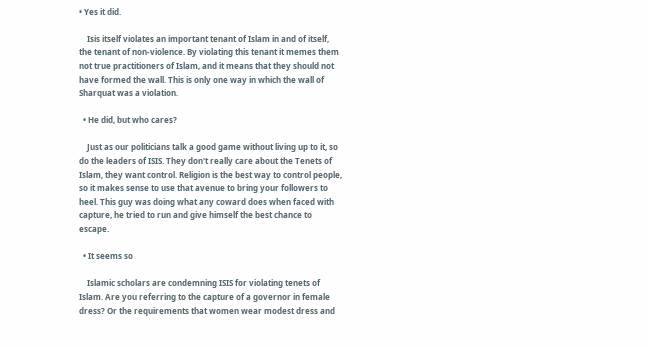• Yes it did.

    Isis itself violates an important tenant of Islam in and of itself, the tenant of non-violence. By violating this tenant it memes them not true practitioners of Islam, and it means that they should not have formed the wall. This is only one way in which the wall of Sharquat was a violation.

  • He did, but who cares?

    Just as our politicians talk a good game without living up to it, so do the leaders of ISIS. They don't really care about the Tenets of Islam, they want control. Religion is the best way to control people, so it makes sense to use that avenue to bring your followers to heel. This guy was doing what any coward does when faced with capture, he tried to run and give himself the best chance to escape.

  • It seems so

    Islamic scholars are condemning ISIS for violating tenets of Islam. Are you referring to the capture of a governor in female dress? Or the requirements that women wear modest dress and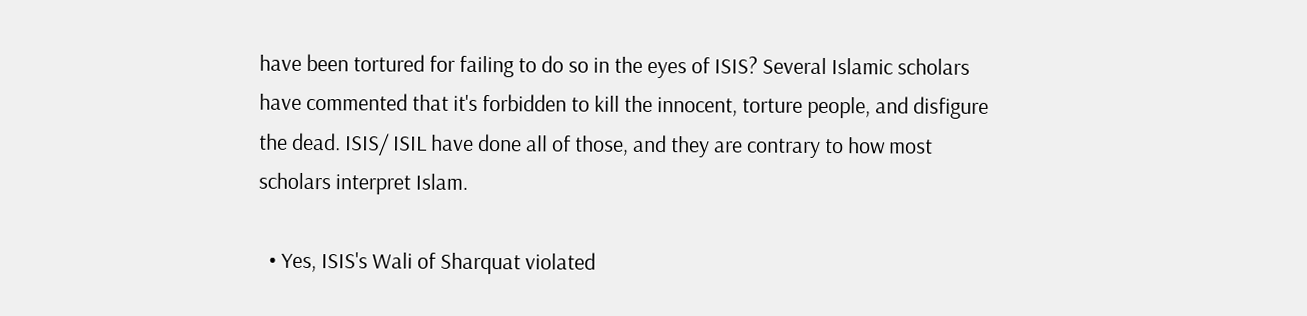have been tortured for failing to do so in the eyes of ISIS? Several Islamic scholars have commented that it's forbidden to kill the innocent, torture people, and disfigure the dead. ISIS/ ISIL have done all of those, and they are contrary to how most scholars interpret Islam.

  • Yes, ISIS's Wali of Sharquat violated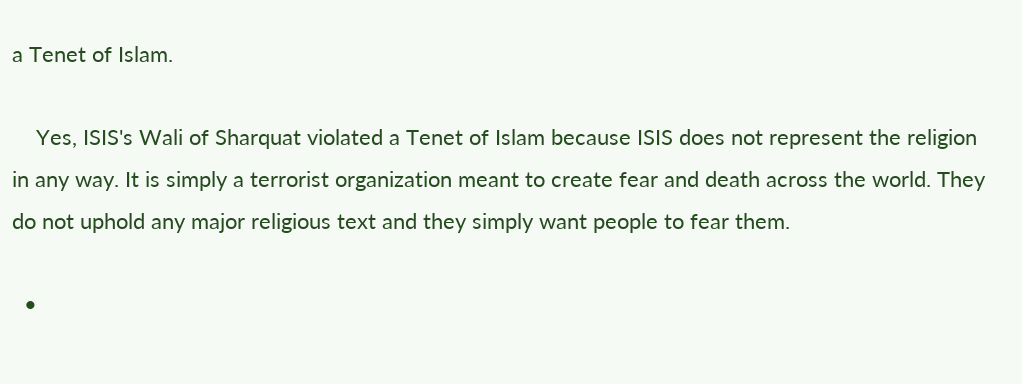a Tenet of Islam.

    Yes, ISIS's Wali of Sharquat violated a Tenet of Islam because ISIS does not represent the religion in any way. It is simply a terrorist organization meant to create fear and death across the world. They do not uphold any major religious text and they simply want people to fear them.

  •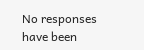No responses have been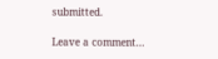submitted.

Leave a comment...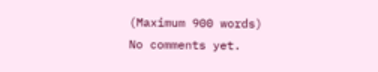(Maximum 900 words)
No comments yet.